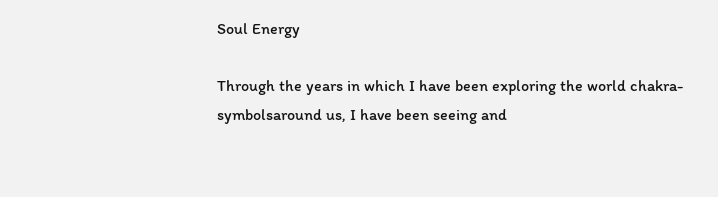Soul Energy

Through the years in which I have been exploring the world chakra-symbolsaround us, I have been seeing and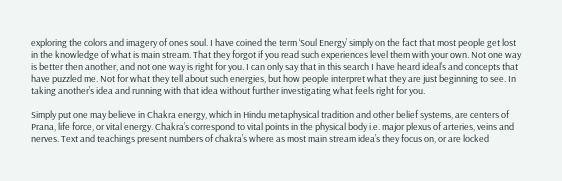exploring the colors and imagery of ones soul. I have coined the term ‘Soul Energy’ simply on the fact that most people get lost in the knowledge of what is main stream. That they forgot if you read such experiences level them with your own. Not one way is better then another, and not one way is right for you. I can only say that in this search I have heard ideal’s and concepts that have puzzled me. Not for what they tell about such energies, but how people interpret what they are just beginning to see. In taking another’s idea and running with that idea without further investigating what feels right for you.

Simply put one may believe in Chakra energy, which in Hindu metaphysical tradition and other belief systems, are centers of Prana, life force, or vital energy. Chakra’s correspond to vital points in the physical body i.e. major plexus of arteries, veins and nerves. Text and teachings present numbers of chakra’s where as most main stream idea’s they focus on, or are locked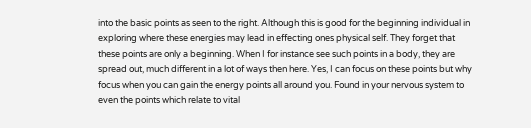into the basic points as seen to the right. Although this is good for the beginning individual in exploring where these energies may lead in effecting ones physical self. They forget that these points are only a beginning. When I for instance see such points in a body, they are spread out, much different in a lot of ways then here. Yes, I can focus on these points but why focus when you can gain the energy points all around you. Found in your nervous system to even the points which relate to vital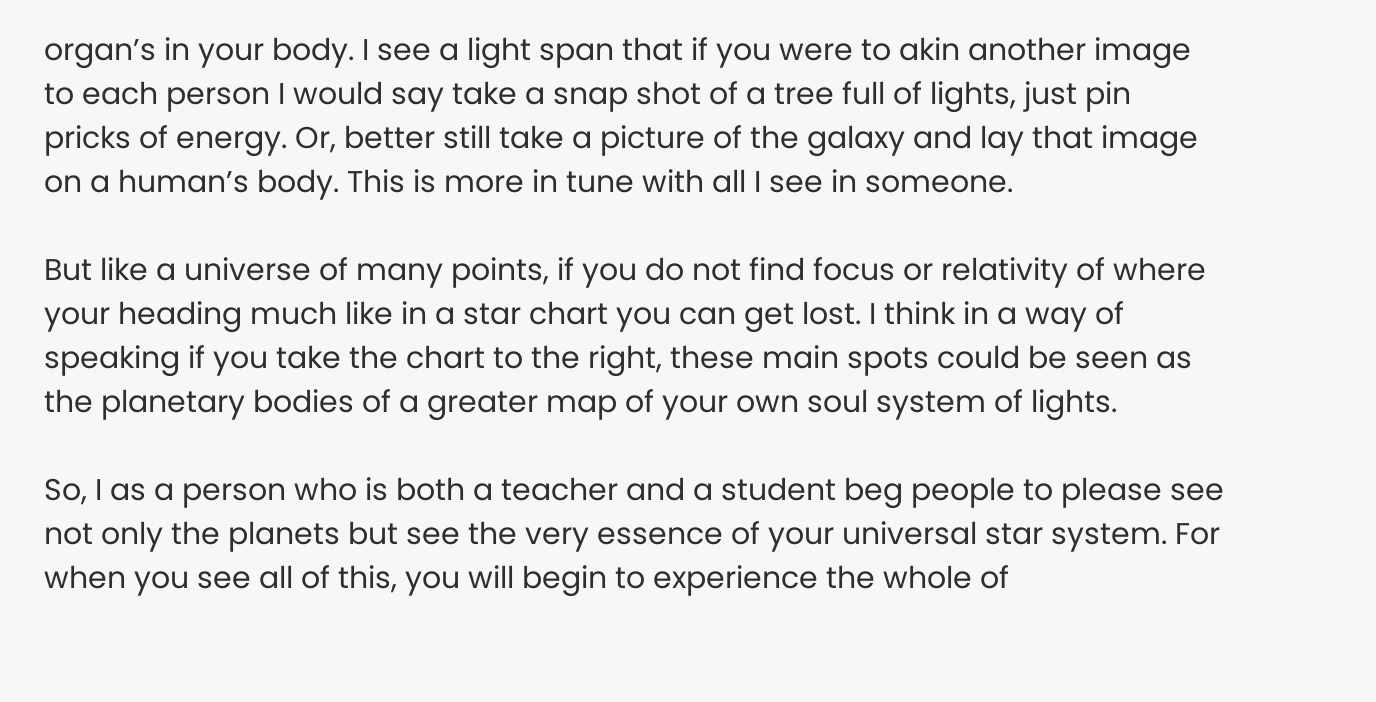organ’s in your body. I see a light span that if you were to akin another image to each person I would say take a snap shot of a tree full of lights, just pin pricks of energy. Or, better still take a picture of the galaxy and lay that image on a human’s body. This is more in tune with all I see in someone.

But like a universe of many points, if you do not find focus or relativity of where your heading much like in a star chart you can get lost. I think in a way of speaking if you take the chart to the right, these main spots could be seen as the planetary bodies of a greater map of your own soul system of lights.

So, I as a person who is both a teacher and a student beg people to please see not only the planets but see the very essence of your universal star system. For when you see all of this, you will begin to experience the whole of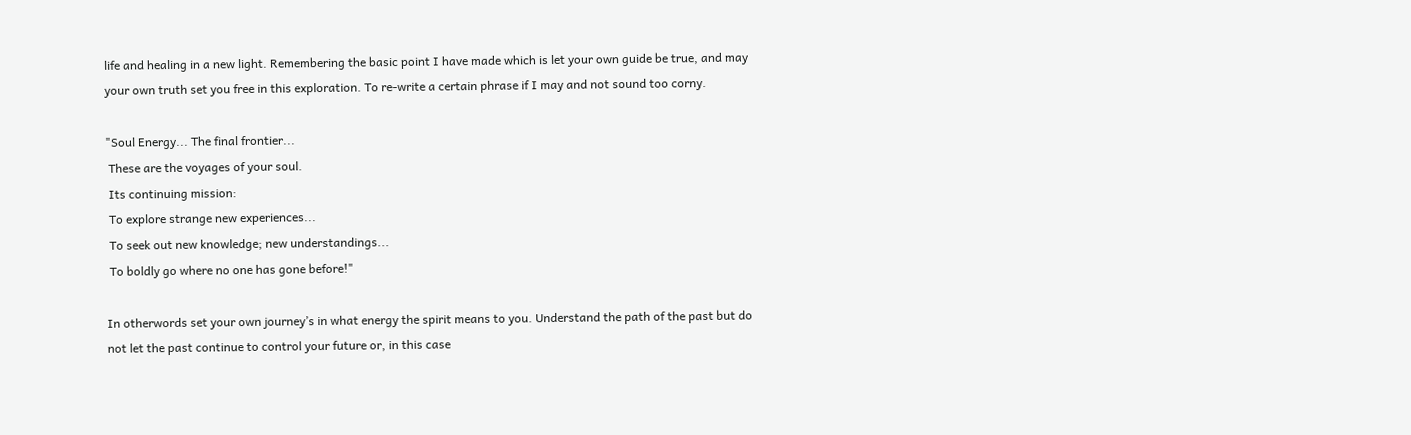life and healing in a new light. Remembering the basic point I have made which is let your own guide be true, and may your own truth set you free in this exploration. To re-write a certain phrase if I may and not sound too corny.

"Soul Energy... The final frontier...
 These are the voyages of your soul.
 Its continuing mission:
 To explore strange new experiences...
 To seek out new knowledge; new understandings...
 To boldly go where no one has gone before!"

In otherwords set your own journey’s in what energy the spirit means to you. Understand the path of the past but do not let the past continue to control your future or, in this case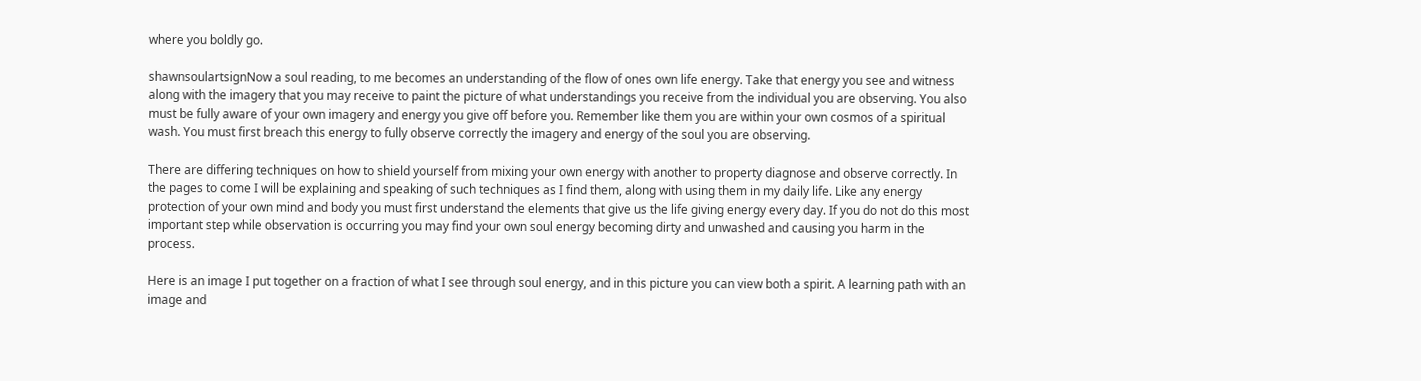where you boldly go.

shawnsoulartsignNow a soul reading, to me becomes an understanding of the flow of ones own life energy. Take that energy you see and witness along with the imagery that you may receive to paint the picture of what understandings you receive from the individual you are observing. You also must be fully aware of your own imagery and energy you give off before you. Remember like them you are within your own cosmos of a spiritual wash. You must first breach this energy to fully observe correctly the imagery and energy of the soul you are observing.

There are differing techniques on how to shield yourself from mixing your own energy with another to property diagnose and observe correctly. In the pages to come I will be explaining and speaking of such techniques as I find them, along with using them in my daily life. Like any energy  protection of your own mind and body you must first understand the elements that give us the life giving energy every day. If you do not do this most important step while observation is occurring you may find your own soul energy becoming dirty and unwashed and causing you harm in the process.

Here is an image I put together on a fraction of what I see through soul energy, and in this picture you can view both a spirit. A learning path with an image and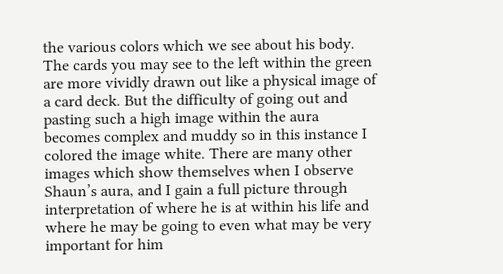the various colors which we see about his body. The cards you may see to the left within the green are more vividly drawn out like a physical image of a card deck. But the difficulty of going out and pasting such a high image within the aura becomes complex and muddy so in this instance I colored the image white. There are many other images which show themselves when I observe Shaun’s aura, and I gain a full picture through interpretation of where he is at within his life and where he may be going to even what may be very important for him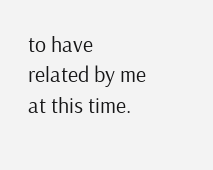to have related by me at this time.